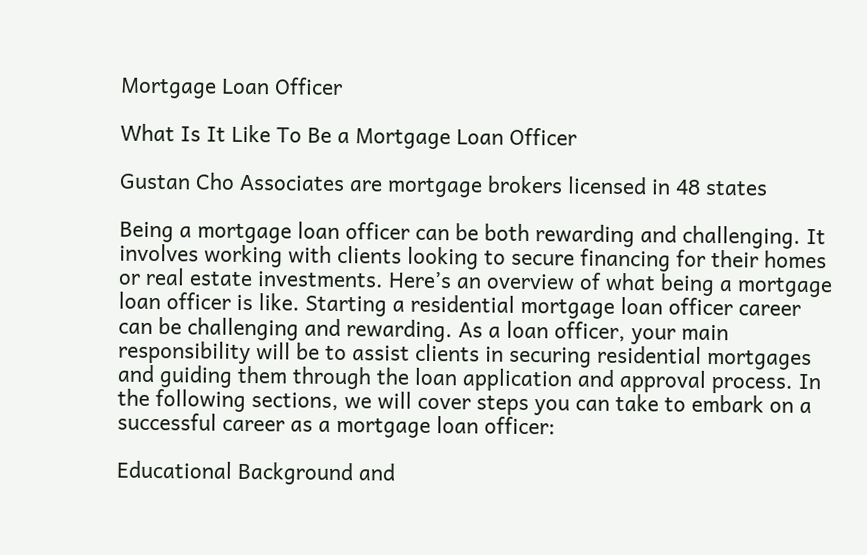Mortgage Loan Officer

What Is It Like To Be a Mortgage Loan Officer

Gustan Cho Associates are mortgage brokers licensed in 48 states

Being a mortgage loan officer can be both rewarding and challenging. It involves working with clients looking to secure financing for their homes or real estate investments. Here’s an overview of what being a mortgage loan officer is like. Starting a residential mortgage loan officer career can be challenging and rewarding. As a loan officer, your main responsibility will be to assist clients in securing residential mortgages and guiding them through the loan application and approval process. In the following sections, we will cover steps you can take to embark on a successful career as a mortgage loan officer:

Educational Background and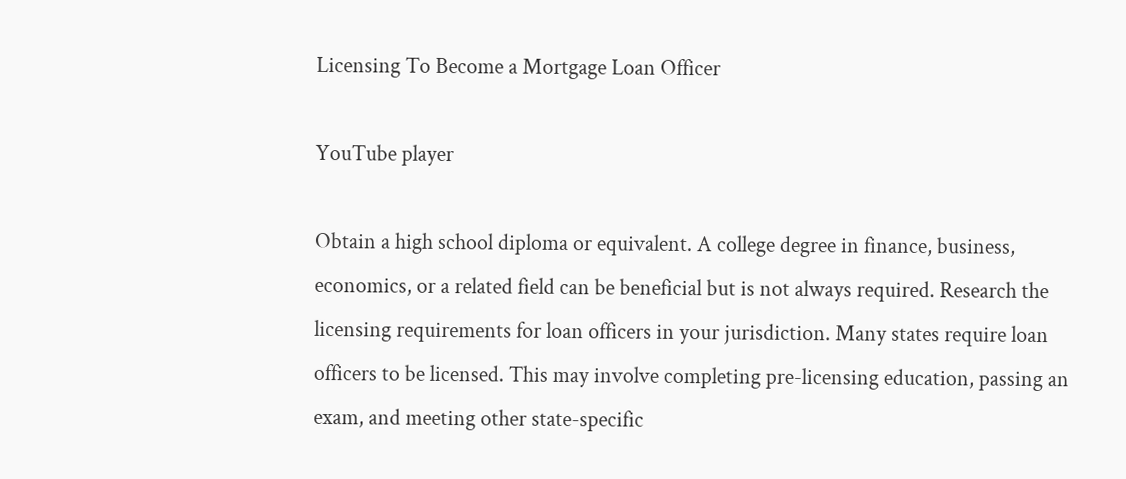Licensing To Become a Mortgage Loan Officer

YouTube player

Obtain a high school diploma or equivalent. A college degree in finance, business, economics, or a related field can be beneficial but is not always required. Research the licensing requirements for loan officers in your jurisdiction. Many states require loan officers to be licensed. This may involve completing pre-licensing education, passing an exam, and meeting other state-specific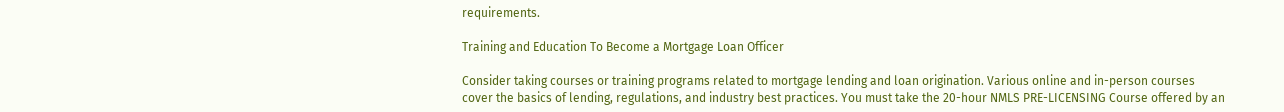requirements.

Training and Education To Become a Mortgage Loan Officer

Consider taking courses or training programs related to mortgage lending and loan origination. Various online and in-person courses cover the basics of lending, regulations, and industry best practices. You must take the 20-hour NMLS PRE-LICENSING Course offered by an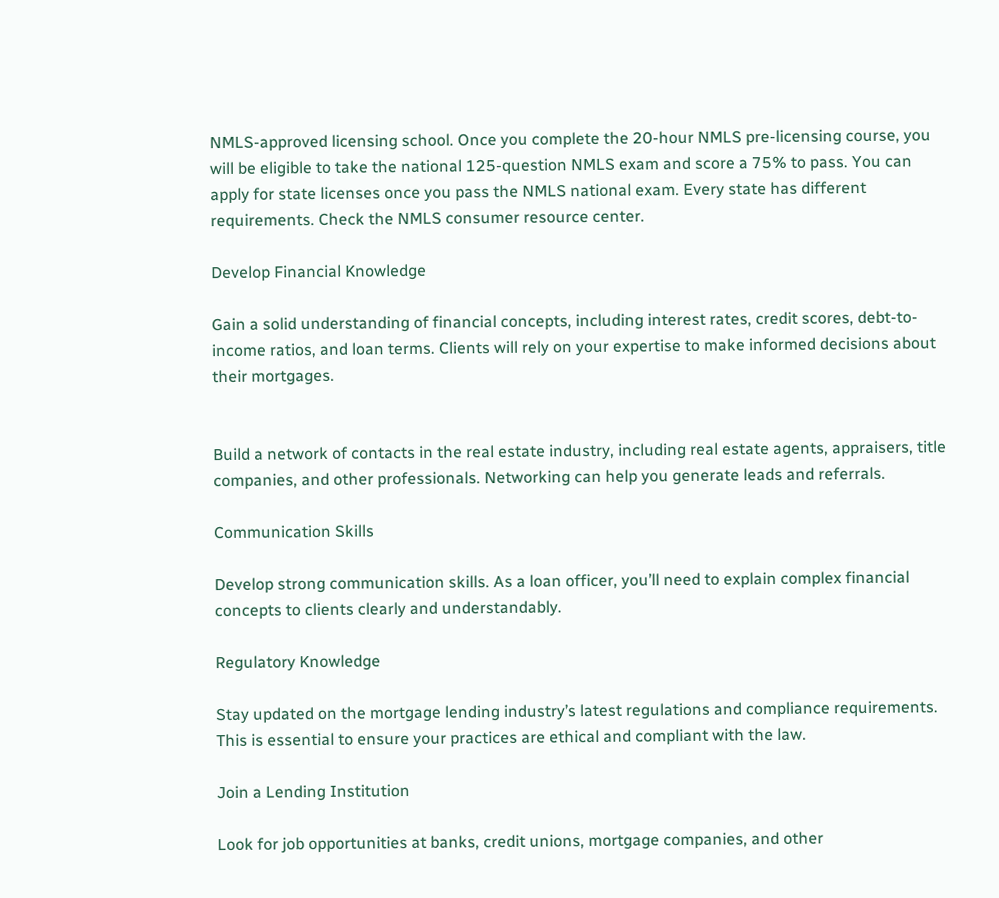NMLS-approved licensing school. Once you complete the 20-hour NMLS pre-licensing course, you will be eligible to take the national 125-question NMLS exam and score a 75% to pass. You can apply for state licenses once you pass the NMLS national exam. Every state has different requirements. Check the NMLS consumer resource center.

Develop Financial Knowledge

Gain a solid understanding of financial concepts, including interest rates, credit scores, debt-to-income ratios, and loan terms. Clients will rely on your expertise to make informed decisions about their mortgages.


Build a network of contacts in the real estate industry, including real estate agents, appraisers, title companies, and other professionals. Networking can help you generate leads and referrals.

Communication Skills

Develop strong communication skills. As a loan officer, you’ll need to explain complex financial concepts to clients clearly and understandably.

Regulatory Knowledge

Stay updated on the mortgage lending industry’s latest regulations and compliance requirements. This is essential to ensure your practices are ethical and compliant with the law.

Join a Lending Institution

Look for job opportunities at banks, credit unions, mortgage companies, and other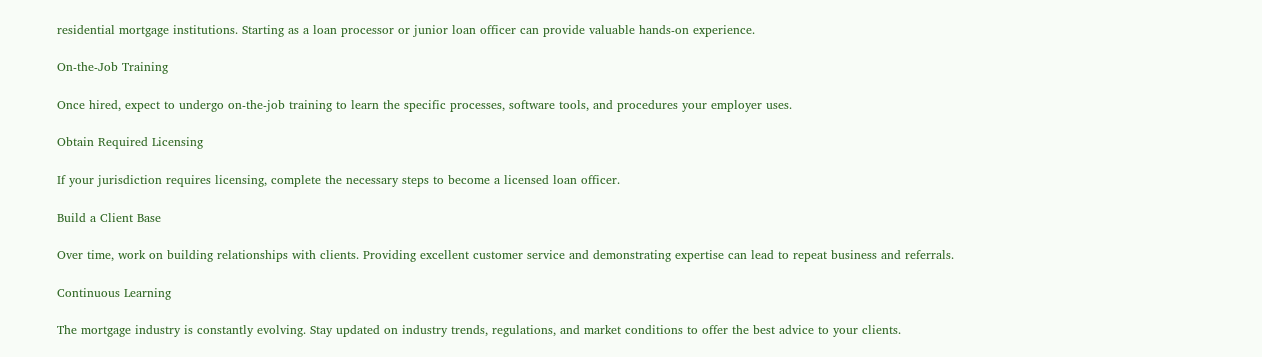residential mortgage institutions. Starting as a loan processor or junior loan officer can provide valuable hands-on experience.

On-the-Job Training

Once hired, expect to undergo on-the-job training to learn the specific processes, software tools, and procedures your employer uses.

Obtain Required Licensing

If your jurisdiction requires licensing, complete the necessary steps to become a licensed loan officer.

Build a Client Base

Over time, work on building relationships with clients. Providing excellent customer service and demonstrating expertise can lead to repeat business and referrals.

Continuous Learning

The mortgage industry is constantly evolving. Stay updated on industry trends, regulations, and market conditions to offer the best advice to your clients.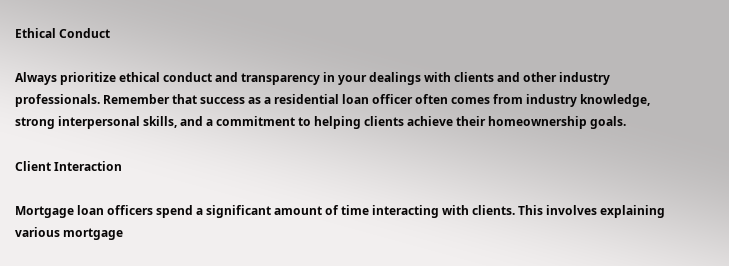Ethical Conduct

Always prioritize ethical conduct and transparency in your dealings with clients and other industry professionals. Remember that success as a residential loan officer often comes from industry knowledge, strong interpersonal skills, and a commitment to helping clients achieve their homeownership goals.

Client Interaction

Mortgage loan officers spend a significant amount of time interacting with clients. This involves explaining various mortgage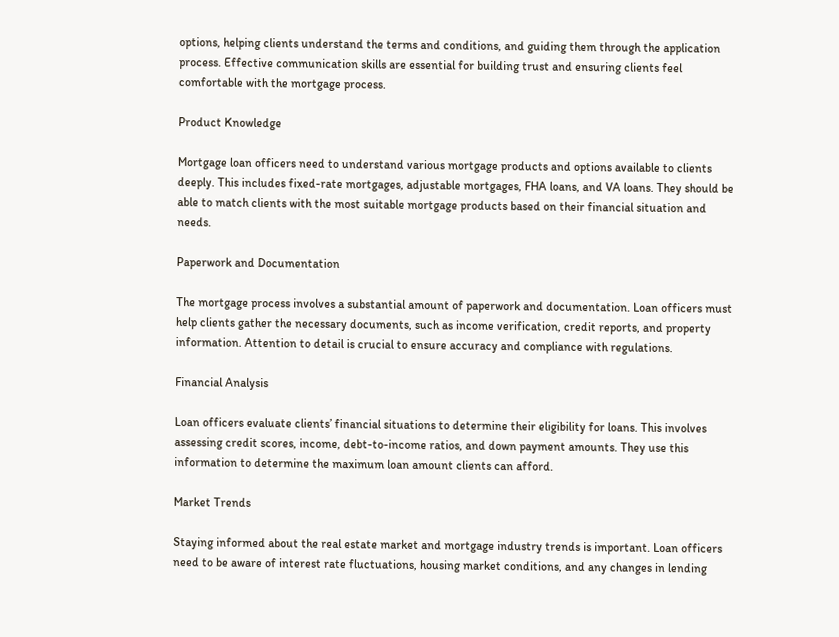options, helping clients understand the terms and conditions, and guiding them through the application process. Effective communication skills are essential for building trust and ensuring clients feel comfortable with the mortgage process.

Product Knowledge

Mortgage loan officers need to understand various mortgage products and options available to clients deeply. This includes fixed-rate mortgages, adjustable mortgages, FHA loans, and VA loans. They should be able to match clients with the most suitable mortgage products based on their financial situation and needs.

Paperwork and Documentation

The mortgage process involves a substantial amount of paperwork and documentation. Loan officers must help clients gather the necessary documents, such as income verification, credit reports, and property information. Attention to detail is crucial to ensure accuracy and compliance with regulations.

Financial Analysis

Loan officers evaluate clients’ financial situations to determine their eligibility for loans. This involves assessing credit scores, income, debt-to-income ratios, and down payment amounts. They use this information to determine the maximum loan amount clients can afford.

Market Trends

Staying informed about the real estate market and mortgage industry trends is important. Loan officers need to be aware of interest rate fluctuations, housing market conditions, and any changes in lending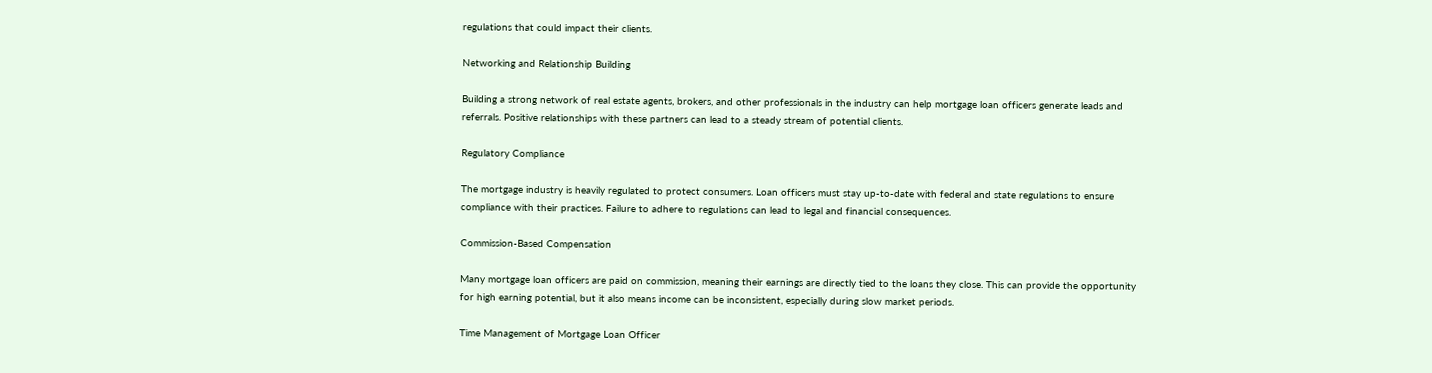regulations that could impact their clients.

Networking and Relationship Building

Building a strong network of real estate agents, brokers, and other professionals in the industry can help mortgage loan officers generate leads and referrals. Positive relationships with these partners can lead to a steady stream of potential clients.

Regulatory Compliance

The mortgage industry is heavily regulated to protect consumers. Loan officers must stay up-to-date with federal and state regulations to ensure compliance with their practices. Failure to adhere to regulations can lead to legal and financial consequences.

Commission-Based Compensation

Many mortgage loan officers are paid on commission, meaning their earnings are directly tied to the loans they close. This can provide the opportunity for high earning potential, but it also means income can be inconsistent, especially during slow market periods.

Time Management of Mortgage Loan Officer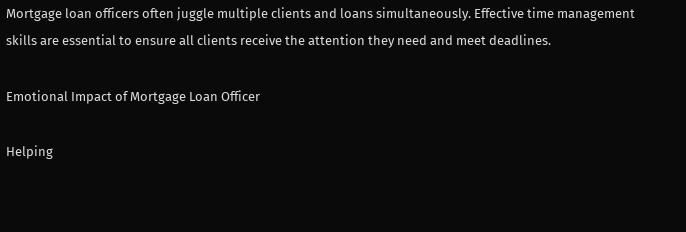Mortgage loan officers often juggle multiple clients and loans simultaneously. Effective time management skills are essential to ensure all clients receive the attention they need and meet deadlines.

Emotional Impact of Mortgage Loan Officer

Helping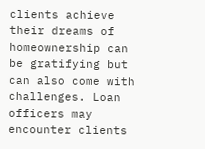clients achieve their dreams of homeownership can be gratifying but can also come with challenges. Loan officers may encounter clients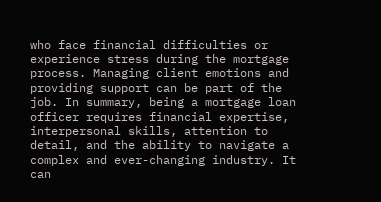who face financial difficulties or experience stress during the mortgage process. Managing client emotions and providing support can be part of the job. In summary, being a mortgage loan officer requires financial expertise, interpersonal skills, attention to detail, and the ability to navigate a complex and ever-changing industry. It can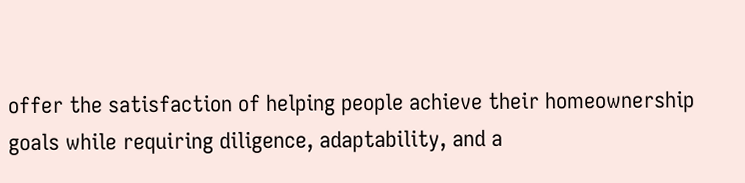offer the satisfaction of helping people achieve their homeownership goals while requiring diligence, adaptability, and a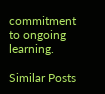commitment to ongoing learning.

Similar Posts